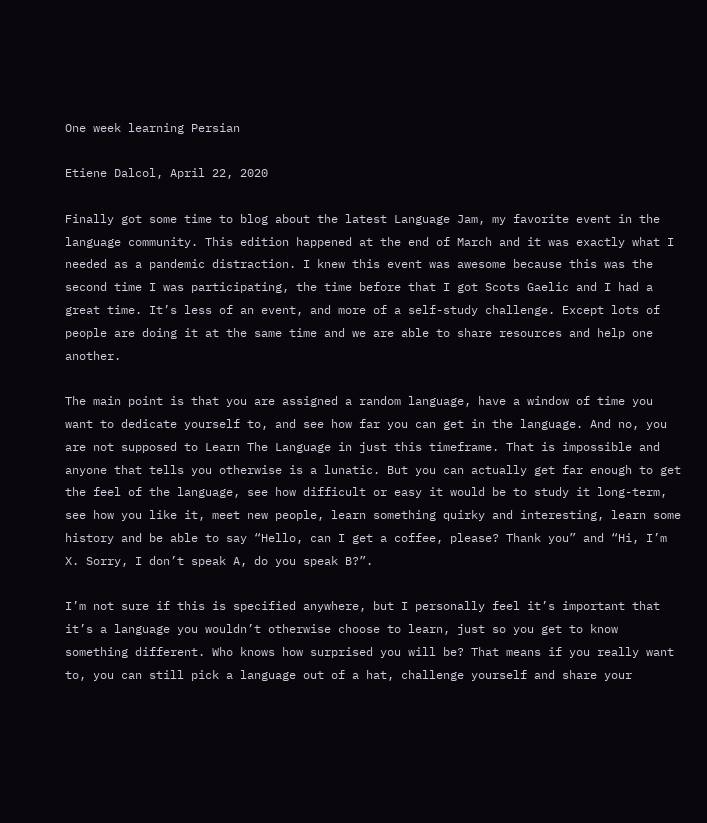One week learning Persian

Etiene Dalcol, April 22, 2020

Finally got some time to blog about the latest Language Jam, my favorite event in the language community. This edition happened at the end of March and it was exactly what I needed as a pandemic distraction. I knew this event was awesome because this was the second time I was participating, the time before that I got Scots Gaelic and I had a great time. It’s less of an event, and more of a self-study challenge. Except lots of people are doing it at the same time and we are able to share resources and help one another.

The main point is that you are assigned a random language, have a window of time you want to dedicate yourself to, and see how far you can get in the language. And no, you are not supposed to Learn The Language in just this timeframe. That is impossible and anyone that tells you otherwise is a lunatic. But you can actually get far enough to get the feel of the language, see how difficult or easy it would be to study it long-term, see how you like it, meet new people, learn something quirky and interesting, learn some history and be able to say “Hello, can I get a coffee, please? Thank you” and “Hi, I’m X. Sorry, I don’t speak A, do you speak B?”.

I’m not sure if this is specified anywhere, but I personally feel it’s important that it’s a language you wouldn’t otherwise choose to learn, just so you get to know something different. Who knows how surprised you will be? That means if you really want to, you can still pick a language out of a hat, challenge yourself and share your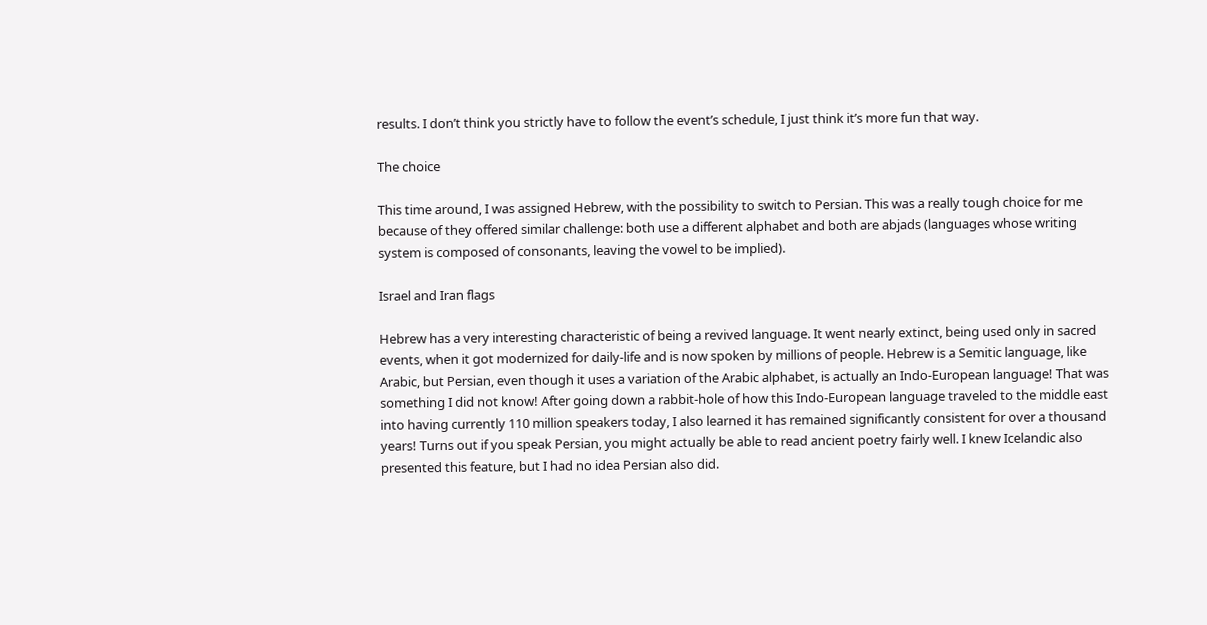results. I don’t think you strictly have to follow the event’s schedule, I just think it’s more fun that way.

The choice

This time around, I was assigned Hebrew, with the possibility to switch to Persian. This was a really tough choice for me because of they offered similar challenge: both use a different alphabet and both are abjads (languages whose writing system is composed of consonants, leaving the vowel to be implied).

Israel and Iran flags

Hebrew has a very interesting characteristic of being a revived language. It went nearly extinct, being used only in sacred events, when it got modernized for daily-life and is now spoken by millions of people. Hebrew is a Semitic language, like Arabic, but Persian, even though it uses a variation of the Arabic alphabet, is actually an Indo-European language! That was something I did not know! After going down a rabbit-hole of how this Indo-European language traveled to the middle east into having currently 110 million speakers today, I also learned it has remained significantly consistent for over a thousand years! Turns out if you speak Persian, you might actually be able to read ancient poetry fairly well. I knew Icelandic also presented this feature, but I had no idea Persian also did.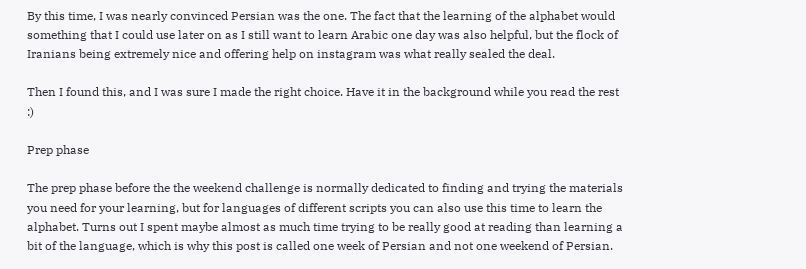By this time, I was nearly convinced Persian was the one. The fact that the learning of the alphabet would something that I could use later on as I still want to learn Arabic one day was also helpful, but the flock of Iranians being extremely nice and offering help on instagram was what really sealed the deal.

Then I found this, and I was sure I made the right choice. Have it in the background while you read the rest :)

Prep phase

The prep phase before the the weekend challenge is normally dedicated to finding and trying the materials you need for your learning, but for languages of different scripts you can also use this time to learn the alphabet. Turns out I spent maybe almost as much time trying to be really good at reading than learning a bit of the language, which is why this post is called one week of Persian and not one weekend of Persian.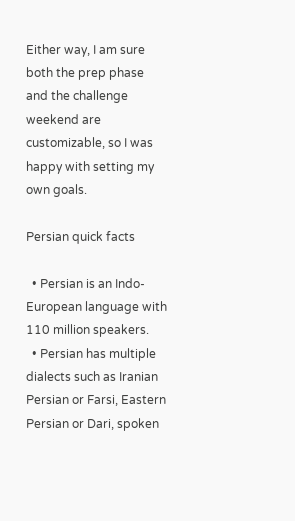Either way, I am sure both the prep phase and the challenge weekend are customizable, so I was happy with setting my own goals.

Persian quick facts

  • Persian is an Indo-European language with 110 million speakers.
  • Persian has multiple dialects such as Iranian Persian or Farsi, Eastern Persian or Dari, spoken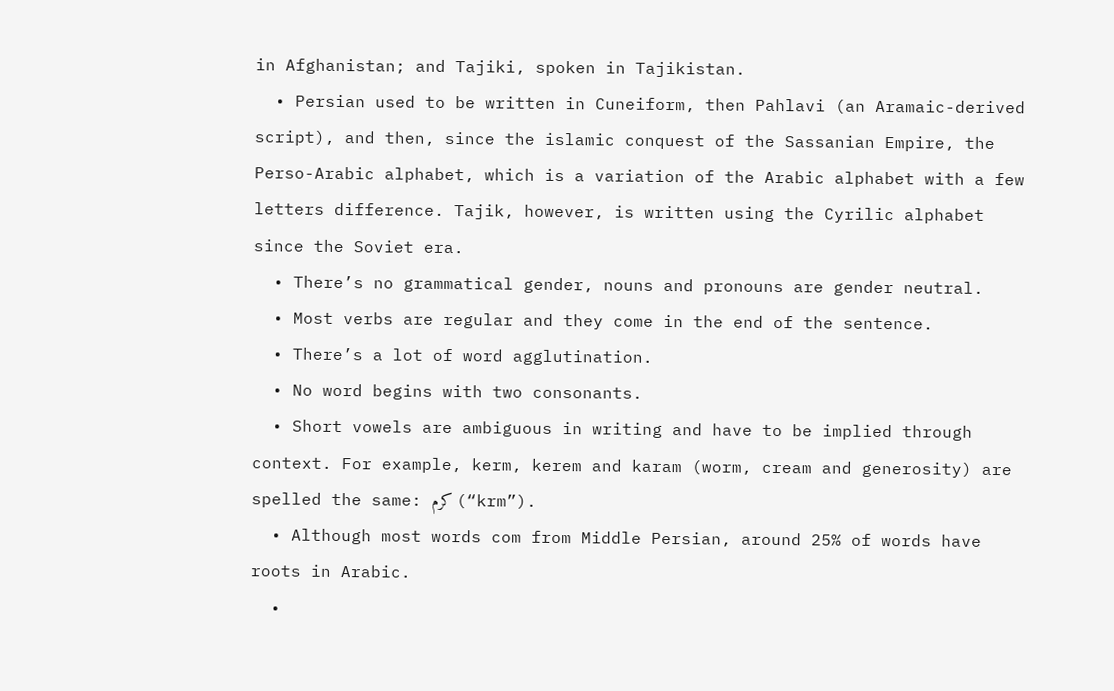in Afghanistan; and Tajiki, spoken in Tajikistan.
  • Persian used to be written in Cuneiform, then Pahlavi (an Aramaic-derived script), and then, since the islamic conquest of the Sassanian Empire, the Perso-Arabic alphabet, which is a variation of the Arabic alphabet with a few letters difference. Tajik, however, is written using the Cyrilic alphabet since the Soviet era.
  • There’s no grammatical gender, nouns and pronouns are gender neutral.
  • Most verbs are regular and they come in the end of the sentence.
  • There’s a lot of word agglutination.
  • No word begins with two consonants.
  • Short vowels are ambiguous in writing and have to be implied through context. For example, kerm, kerem and karam (worm, cream and generosity) are spelled the same: کرم (“krm”).
  • Although most words com from Middle Persian, around 25% of words have roots in Arabic.
  •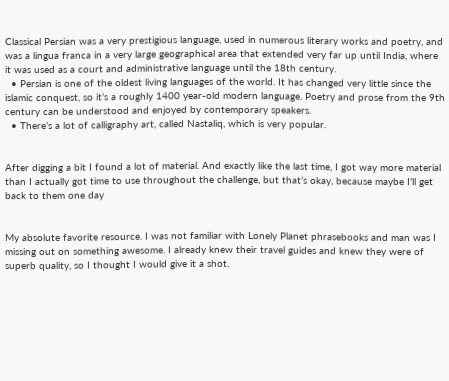Classical Persian was a very prestigious language, used in numerous literary works and poetry, and was a lingua franca in a very large geographical area that extended very far up until India, where it was used as a court and administrative language until the 18th century.
  • Persian is one of the oldest living languages of the world. It has changed very little since the islamic conquest, so it’s a roughly 1400 year-old modern language. Poetry and prose from the 9th century can be understood and enjoyed by contemporary speakers.
  • There’s a lot of calligraphy art, called Nastaliq, which is very popular.


After digging a bit I found a lot of material. And exactly like the last time, I got way more material than I actually got time to use throughout the challenge, but that’s okay, because maybe I’ll get back to them one day


My absolute favorite resource. I was not familiar with Lonely Planet phrasebooks and man was I missing out on something awesome. I already knew their travel guides and knew they were of superb quality, so I thought I would give it a shot.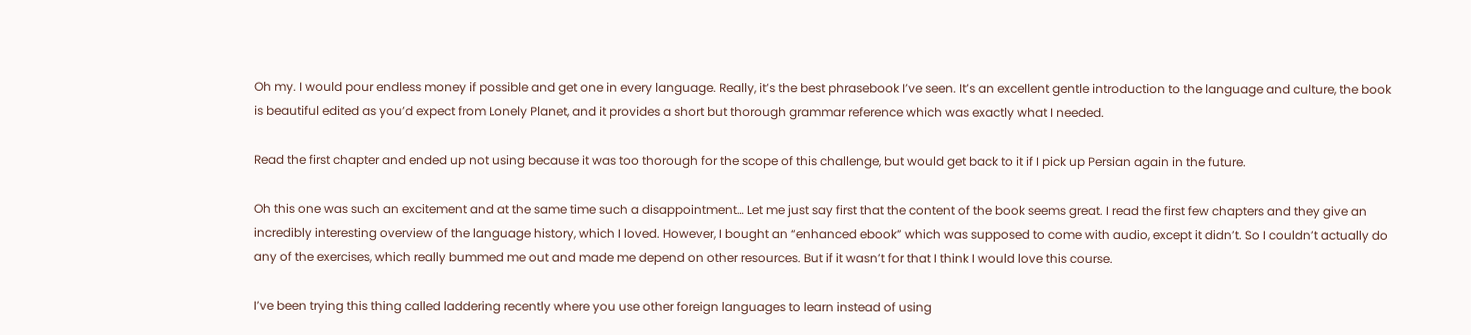Oh my. I would pour endless money if possible and get one in every language. Really, it’s the best phrasebook I’ve seen. It’s an excellent gentle introduction to the language and culture, the book is beautiful edited as you’d expect from Lonely Planet, and it provides a short but thorough grammar reference which was exactly what I needed.

Read the first chapter and ended up not using because it was too thorough for the scope of this challenge, but would get back to it if I pick up Persian again in the future.

Oh this one was such an excitement and at the same time such a disappointment… Let me just say first that the content of the book seems great. I read the first few chapters and they give an incredibly interesting overview of the language history, which I loved. However, I bought an “enhanced ebook” which was supposed to come with audio, except it didn’t. So I couldn’t actually do any of the exercises, which really bummed me out and made me depend on other resources. But if it wasn’t for that I think I would love this course.

I’ve been trying this thing called laddering recently where you use other foreign languages to learn instead of using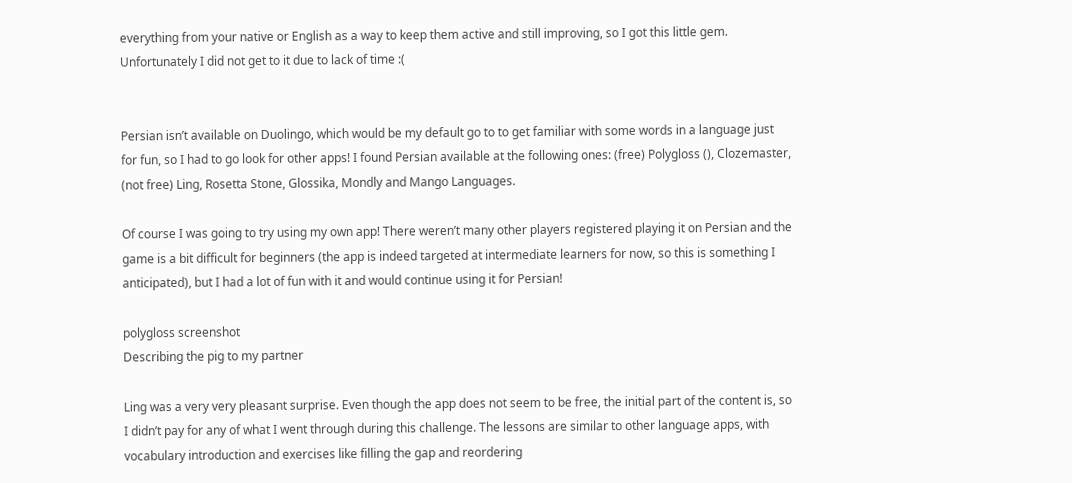everything from your native or English as a way to keep them active and still improving, so I got this little gem. Unfortunately I did not get to it due to lack of time :(


Persian isn’t available on Duolingo, which would be my default go to to get familiar with some words in a language just for fun, so I had to go look for other apps! I found Persian available at the following ones: (free) Polygloss (), Clozemaster, (not free) Ling, Rosetta Stone, Glossika, Mondly and Mango Languages.

Of course I was going to try using my own app! There weren’t many other players registered playing it on Persian and the game is a bit difficult for beginners (the app is indeed targeted at intermediate learners for now, so this is something I anticipated), but I had a lot of fun with it and would continue using it for Persian!

polygloss screenshot
Describing the pig to my partner

Ling was a very very pleasant surprise. Even though the app does not seem to be free, the initial part of the content is, so I didn’t pay for any of what I went through during this challenge. The lessons are similar to other language apps, with vocabulary introduction and exercises like filling the gap and reordering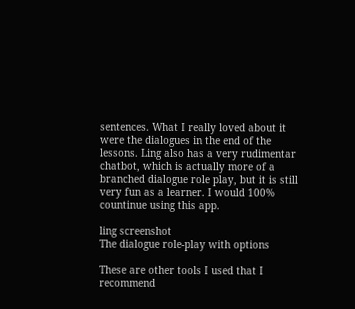sentences. What I really loved about it were the dialogues in the end of the lessons. Ling also has a very rudimentar chatbot, which is actually more of a branched dialogue role play, but it is still very fun as a learner. I would 100% countinue using this app.

ling screenshot
The dialogue role-play with options

These are other tools I used that I recommend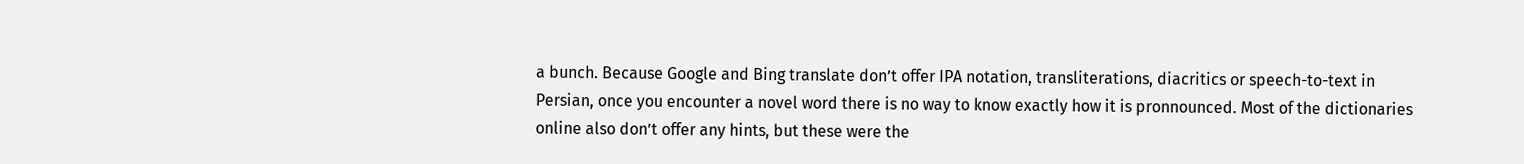a bunch. Because Google and Bing translate don’t offer IPA notation, transliterations, diacritics or speech-to-text in Persian, once you encounter a novel word there is no way to know exactly how it is pronnounced. Most of the dictionaries online also don’t offer any hints, but these were the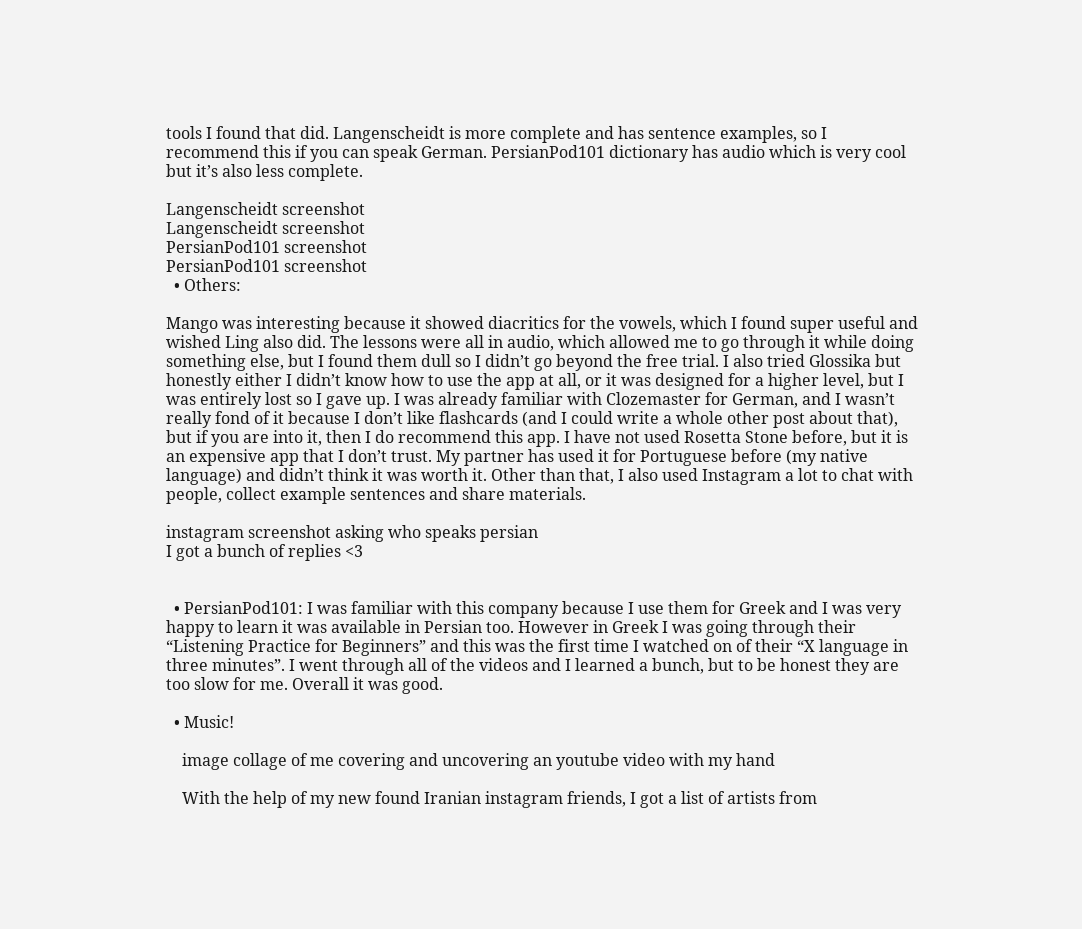tools I found that did. Langenscheidt is more complete and has sentence examples, so I recommend this if you can speak German. PersianPod101 dictionary has audio which is very cool but it’s also less complete.

Langenscheidt screenshot
Langenscheidt screenshot
PersianPod101 screenshot
PersianPod101 screenshot
  • Others:

Mango was interesting because it showed diacritics for the vowels, which I found super useful and wished Ling also did. The lessons were all in audio, which allowed me to go through it while doing something else, but I found them dull so I didn’t go beyond the free trial. I also tried Glossika but honestly either I didn’t know how to use the app at all, or it was designed for a higher level, but I was entirely lost so I gave up. I was already familiar with Clozemaster for German, and I wasn’t really fond of it because I don’t like flashcards (and I could write a whole other post about that), but if you are into it, then I do recommend this app. I have not used Rosetta Stone before, but it is an expensive app that I don’t trust. My partner has used it for Portuguese before (my native language) and didn’t think it was worth it. Other than that, I also used Instagram a lot to chat with people, collect example sentences and share materials.

instagram screenshot asking who speaks persian
I got a bunch of replies <3


  • PersianPod101: I was familiar with this company because I use them for Greek and I was very happy to learn it was available in Persian too. However in Greek I was going through their “Listening Practice for Beginners” and this was the first time I watched on of their “X language in three minutes”. I went through all of the videos and I learned a bunch, but to be honest they are too slow for me. Overall it was good.

  • Music!

    image collage of me covering and uncovering an youtube video with my hand

    With the help of my new found Iranian instagram friends, I got a list of artists from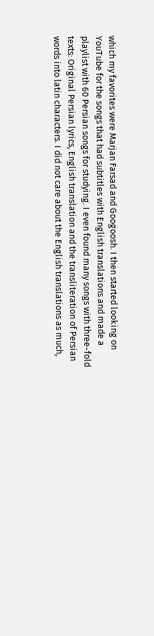which my favorites were Marjan Farsad and Googoosh. I then started looking on YouTube for the songs that had subtitles with English translations and made a playlist with 60 Persian songs for studying. I even found many songs with three-fold texts: Original Persian lyrics, English translation and the transliteration of Persian words into latin characters. I did not care about the English translations as much,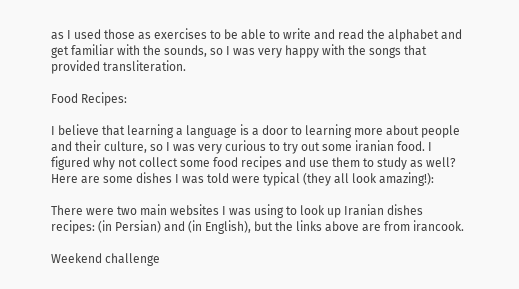as I used those as exercises to be able to write and read the alphabet and get familiar with the sounds, so I was very happy with the songs that provided transliteration.

Food Recipes:

I believe that learning a language is a door to learning more about people and their culture, so I was very curious to try out some iranian food. I figured why not collect some food recipes and use them to study as well? Here are some dishes I was told were typical (they all look amazing!):

There were two main websites I was using to look up Iranian dishes recipes: (in Persian) and (in English), but the links above are from irancook.

Weekend challenge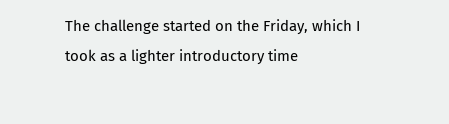The challenge started on the Friday, which I took as a lighter introductory time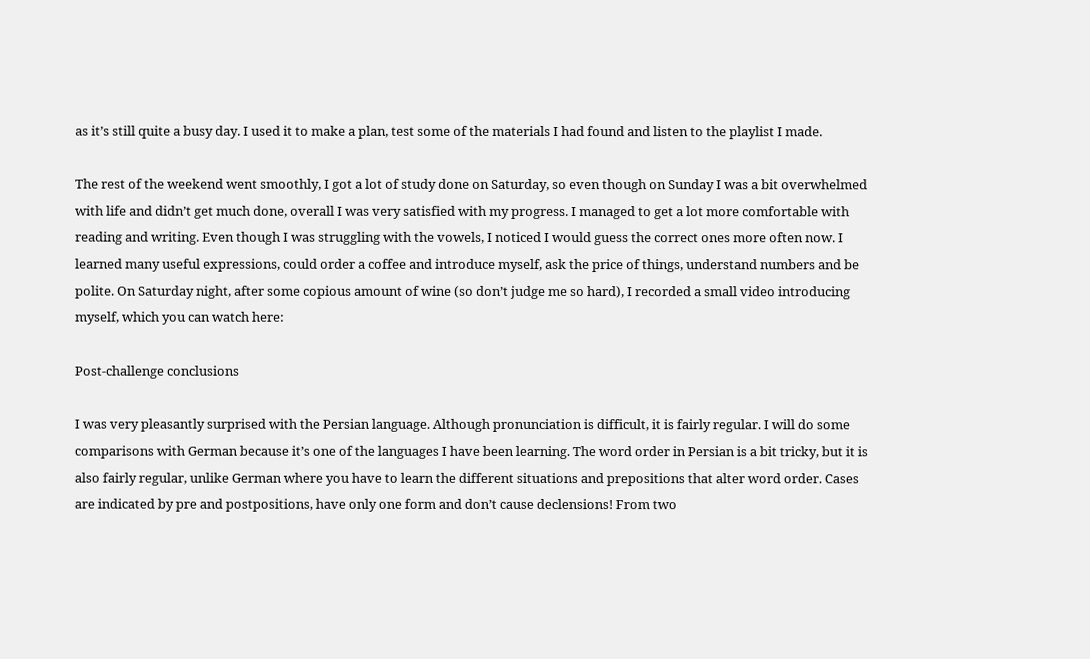as it’s still quite a busy day. I used it to make a plan, test some of the materials I had found and listen to the playlist I made.

The rest of the weekend went smoothly, I got a lot of study done on Saturday, so even though on Sunday I was a bit overwhelmed with life and didn’t get much done, overall I was very satisfied with my progress. I managed to get a lot more comfortable with reading and writing. Even though I was struggling with the vowels, I noticed I would guess the correct ones more often now. I learned many useful expressions, could order a coffee and introduce myself, ask the price of things, understand numbers and be polite. On Saturday night, after some copious amount of wine (so don’t judge me so hard), I recorded a small video introducing myself, which you can watch here:

Post-challenge conclusions

I was very pleasantly surprised with the Persian language. Although pronunciation is difficult, it is fairly regular. I will do some comparisons with German because it’s one of the languages I have been learning. The word order in Persian is a bit tricky, but it is also fairly regular, unlike German where you have to learn the different situations and prepositions that alter word order. Cases are indicated by pre and postpositions, have only one form and don’t cause declensions! From two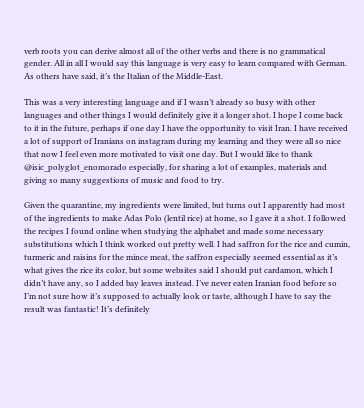verb roots you can derive almost all of the other verbs and there is no grammatical gender. All in all I would say this language is very easy to learn compared with German. As others have said, it’s the Italian of the Middle-East.

This was a very interesting language and if I wasn’t already so busy with other languages and other things I would definitely give it a longer shot. I hope I come back to it in the future, perhaps if one day I have the opportunity to visit Iran. I have received a lot of support of Iranians on instagram during my learning and they were all so nice that now I feel even more motivated to visit one day. But I would like to thank @isic_polyglot_enomorado especially, for sharing a lot of examples, materials and giving so many suggestions of music and food to try.

Given the quarantine, my ingredients were limited, but turns out I apparently had most of the ingredients to make Adas Polo (lentil rice) at home, so I gave it a shot. I followed the recipes I found online when studying the alphabet and made some necessary substitutions which I think worked out pretty well. I had saffron for the rice and cumin, turmeric and raisins for the mince meat, the saffron especially seemed essential as it’s what gives the rice its color, but some websites said I should put cardamon, which I didn’t have any, so I added bay leaves instead. I’ve never eaten Iranian food before so I’m not sure how it’s supposed to actually look or taste, although I have to say the result was fantastic! It’s definitely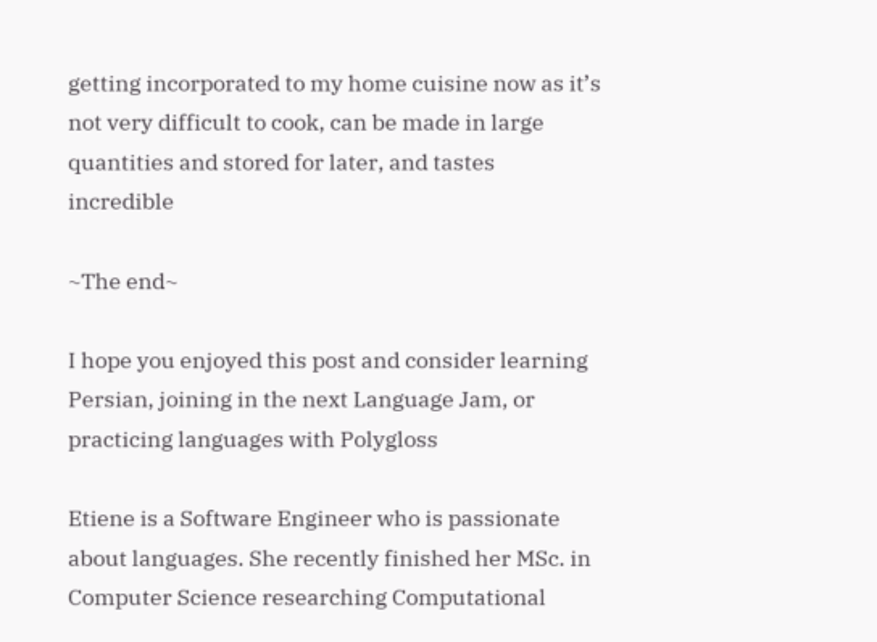getting incorporated to my home cuisine now as it’s not very difficult to cook, can be made in large quantities and stored for later, and tastes incredible

~The end~

I hope you enjoyed this post and consider learning Persian, joining in the next Language Jam, or practicing languages with Polygloss

Etiene is a Software Engineer who is passionate about languages. She recently finished her MSc. in Computer Science researching Computational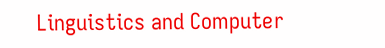Linguistics and Computer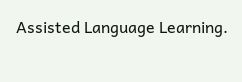Assisted Language Learning.